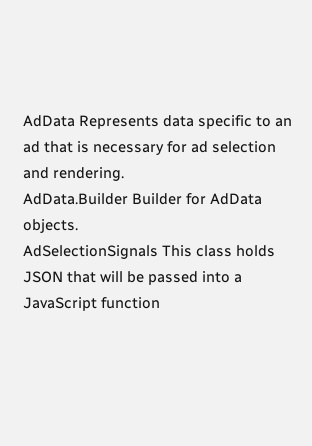AdData Represents data specific to an ad that is necessary for ad selection and rendering.
AdData.Builder Builder for AdData objects.
AdSelectionSignals This class holds JSON that will be passed into a JavaScript function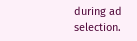during ad selection.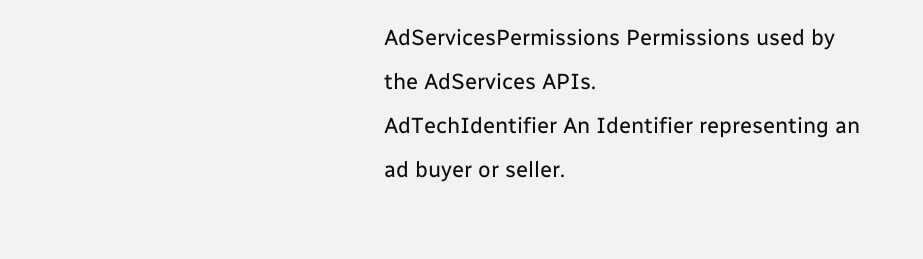AdServicesPermissions Permissions used by the AdServices APIs.
AdTechIdentifier An Identifier representing an ad buyer or seller.